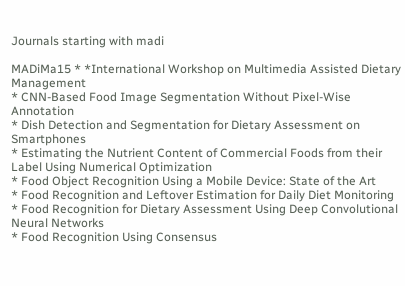Journals starting with madi

MADiMa15 * *International Workshop on Multimedia Assisted Dietary Management
* CNN-Based Food Image Segmentation Without Pixel-Wise Annotation
* Dish Detection and Segmentation for Dietary Assessment on Smartphones
* Estimating the Nutrient Content of Commercial Foods from their Label Using Numerical Optimization
* Food Object Recognition Using a Mobile Device: State of the Art
* Food Recognition and Leftover Estimation for Daily Diet Monitoring
* Food Recognition for Dietary Assessment Using Deep Convolutional Neural Networks
* Food Recognition Using Consensus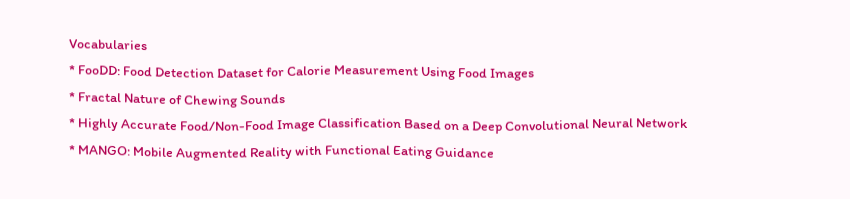Vocabularies
* FooDD: Food Detection Dataset for Calorie Measurement Using Food Images
* Fractal Nature of Chewing Sounds
* Highly Accurate Food/Non-Food Image Classification Based on a Deep Convolutional Neural Network
* MANGO: Mobile Augmented Reality with Functional Eating Guidance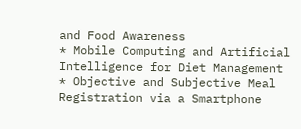and Food Awareness
* Mobile Computing and Artificial Intelligence for Diet Management
* Objective and Subjective Meal Registration via a Smartphone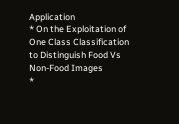Application
* On the Exploitation of One Class Classification to Distinguish Food Vs Non-Food Images
*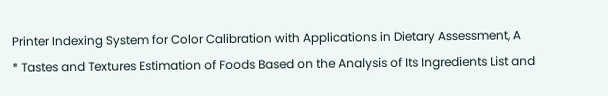Printer Indexing System for Color Calibration with Applications in Dietary Assessment, A
* Tastes and Textures Estimation of Foods Based on the Analysis of Its Ingredients List and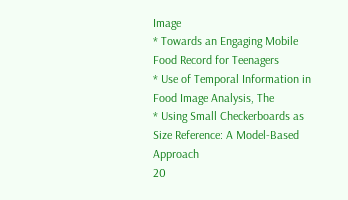Image
* Towards an Engaging Mobile Food Record for Teenagers
* Use of Temporal Information in Food Image Analysis, The
* Using Small Checkerboards as Size Reference: A Model-Based Approach
20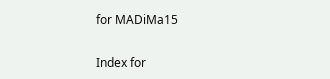for MADiMa15

Index for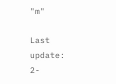"m"

Last update: 2-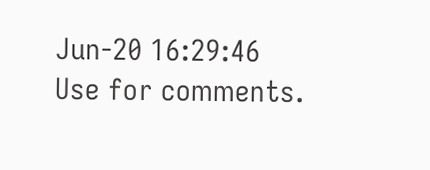Jun-20 16:29:46
Use for comments.